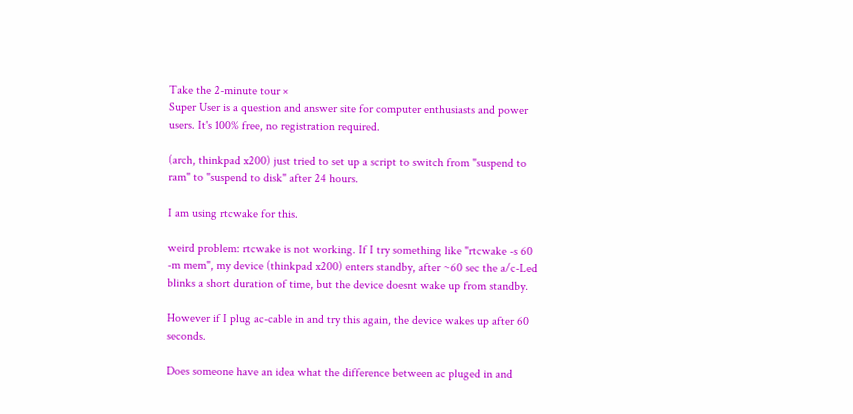Take the 2-minute tour ×
Super User is a question and answer site for computer enthusiasts and power users. It's 100% free, no registration required.

(arch, thinkpad x200) just tried to set up a script to switch from "suspend to ram" to "suspend to disk" after 24 hours.

I am using rtcwake for this.

weird problem: rtcwake is not working. If I try something like "rtcwake -s 60 -m mem", my device (thinkpad x200) enters standby, after ~60 sec the a/c-Led blinks a short duration of time, but the device doesnt wake up from standby.

However if I plug ac-cable in and try this again, the device wakes up after 60 seconds.

Does someone have an idea what the difference between ac pluged in and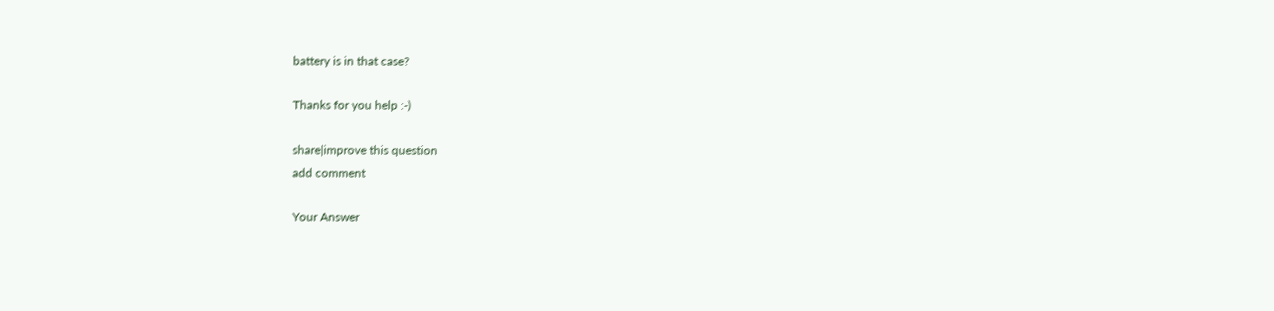battery is in that case?

Thanks for you help :-)

share|improve this question
add comment

Your Answer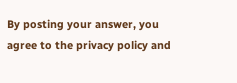By posting your answer, you agree to the privacy policy and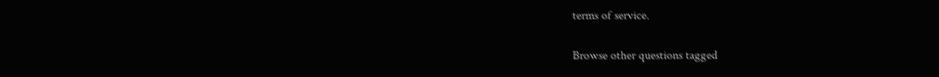terms of service.

Browse other questions tagged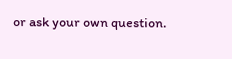or ask your own question.